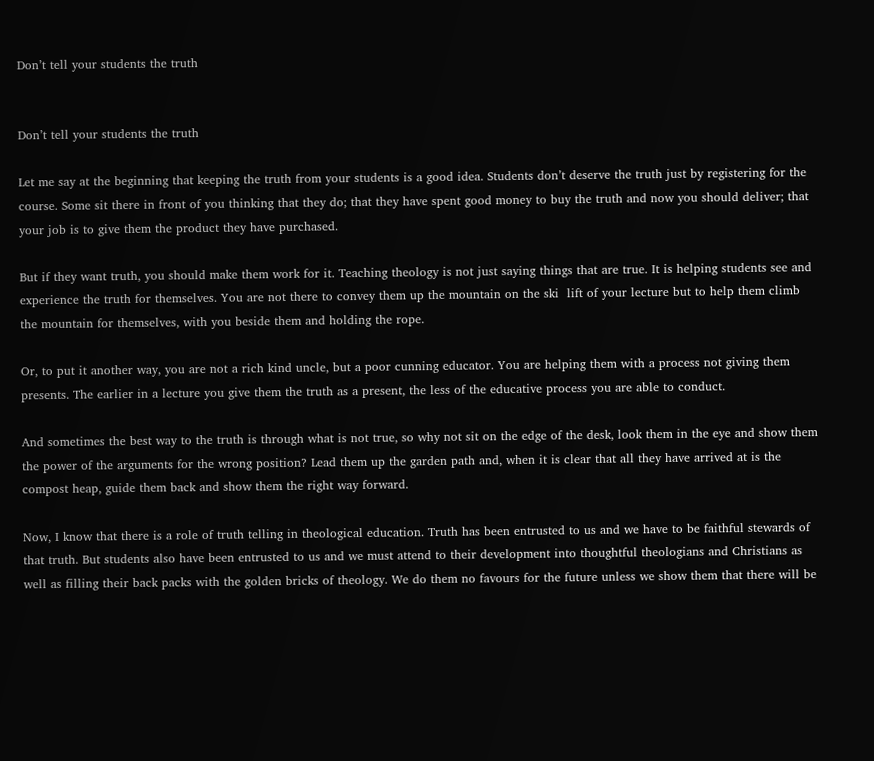Don’t tell your students the truth


Don’t tell your students the truth

Let me say at the beginning that keeping the truth from your students is a good idea. Students don’t deserve the truth just by registering for the course. Some sit there in front of you thinking that they do; that they have spent good money to buy the truth and now you should deliver; that your job is to give them the product they have purchased.

But if they want truth, you should make them work for it. Teaching theology is not just saying things that are true. It is helping students see and experience the truth for themselves. You are not there to convey them up the mountain on the ski  lift of your lecture but to help them climb the mountain for themselves, with you beside them and holding the rope.

Or, to put it another way, you are not a rich kind uncle, but a poor cunning educator. You are helping them with a process not giving them presents. The earlier in a lecture you give them the truth as a present, the less of the educative process you are able to conduct.

And sometimes the best way to the truth is through what is not true, so why not sit on the edge of the desk, look them in the eye and show them the power of the arguments for the wrong position? Lead them up the garden path and, when it is clear that all they have arrived at is the compost heap, guide them back and show them the right way forward.

Now, I know that there is a role of truth telling in theological education. Truth has been entrusted to us and we have to be faithful stewards of that truth. But students also have been entrusted to us and we must attend to their development into thoughtful theologians and Christians as well as filling their back packs with the golden bricks of theology. We do them no favours for the future unless we show them that there will be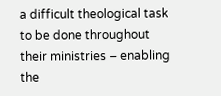a difficult theological task to be done throughout their ministries – enabling the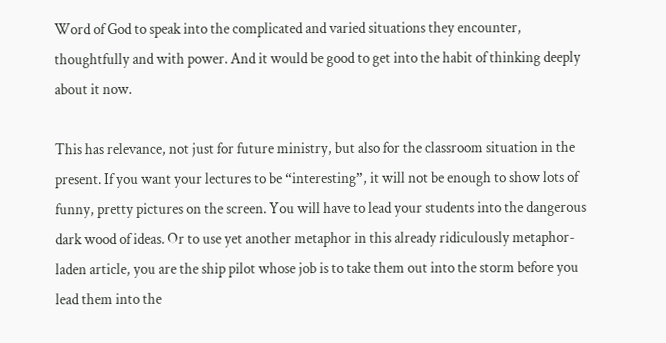Word of God to speak into the complicated and varied situations they encounter, thoughtfully and with power. And it would be good to get into the habit of thinking deeply about it now.

This has relevance, not just for future ministry, but also for the classroom situation in the present. If you want your lectures to be “interesting”, it will not be enough to show lots of funny, pretty pictures on the screen. You will have to lead your students into the dangerous dark wood of ideas. Or to use yet another metaphor in this already ridiculously metaphor-laden article, you are the ship pilot whose job is to take them out into the storm before you lead them into the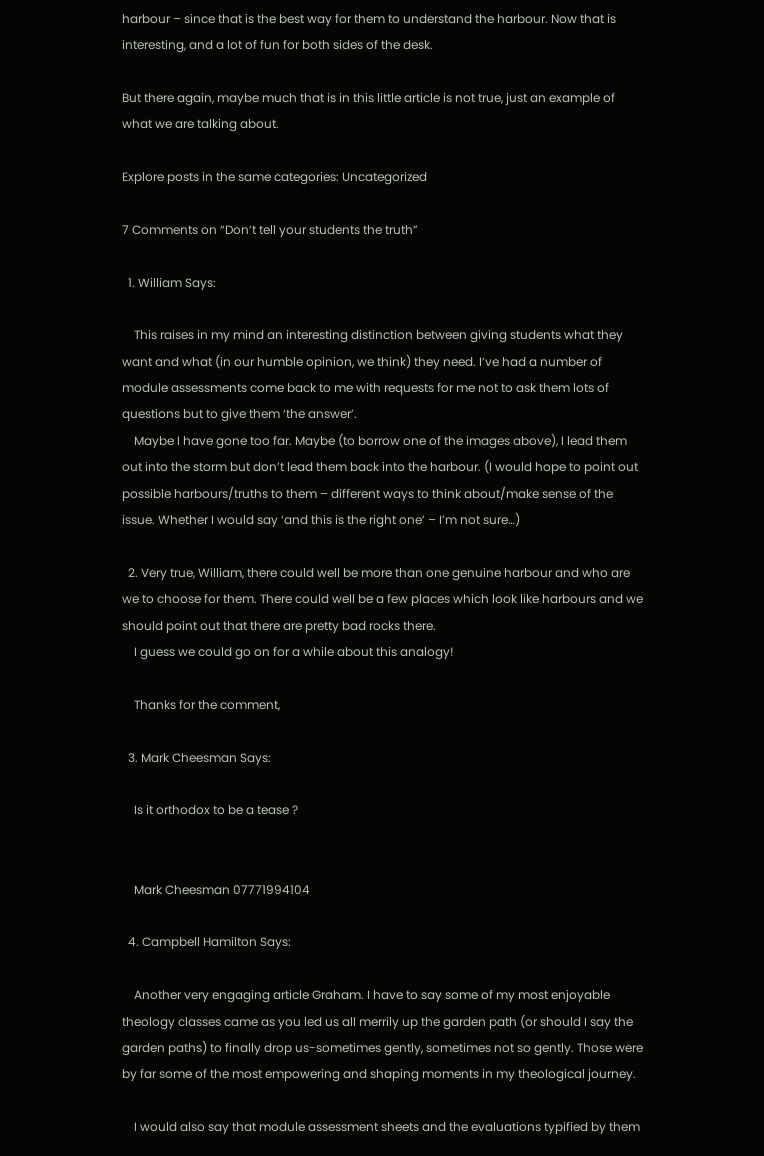harbour – since that is the best way for them to understand the harbour. Now that is interesting, and a lot of fun for both sides of the desk.

But there again, maybe much that is in this little article is not true, just an example of what we are talking about.

Explore posts in the same categories: Uncategorized

7 Comments on “Don’t tell your students the truth”

  1. William Says:

    This raises in my mind an interesting distinction between giving students what they want and what (in our humble opinion, we think) they need. I’ve had a number of module assessments come back to me with requests for me not to ask them lots of questions but to give them ‘the answer’.
    Maybe I have gone too far. Maybe (to borrow one of the images above), I lead them out into the storm but don’t lead them back into the harbour. (I would hope to point out possible harbours/truths to them – different ways to think about/make sense of the issue. Whether I would say ‘and this is the right one’ – I’m not sure…)

  2. Very true, William, there could well be more than one genuine harbour and who are we to choose for them. There could well be a few places which look like harbours and we should point out that there are pretty bad rocks there.
    I guess we could go on for a while about this analogy!

    Thanks for the comment,

  3. Mark Cheesman Says:

    Is it orthodox to be a tease ?


    Mark Cheesman 07771994104

  4. Campbell Hamilton Says:

    Another very engaging article Graham. I have to say some of my most enjoyable theology classes came as you led us all merrily up the garden path (or should I say the garden paths) to finally drop us-sometimes gently, sometimes not so gently. Those were by far some of the most empowering and shaping moments in my theological journey.

    I would also say that module assessment sheets and the evaluations typified by them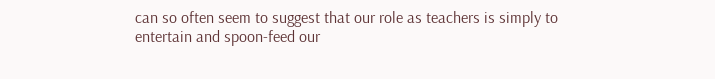can so often seem to suggest that our role as teachers is simply to entertain and spoon-feed our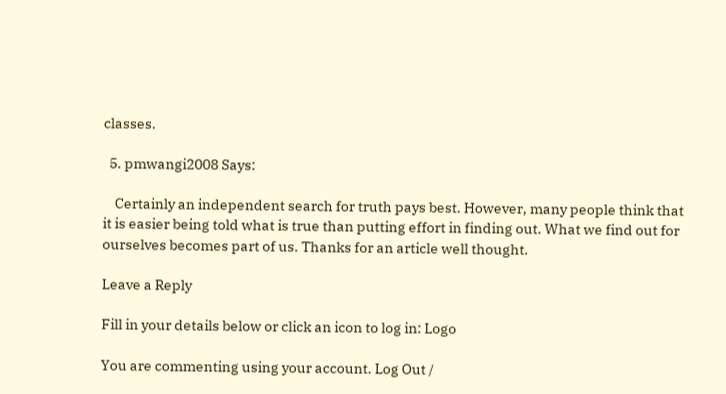classes.

  5. pmwangi2008 Says:

    Certainly an independent search for truth pays best. However, many people think that it is easier being told what is true than putting effort in finding out. What we find out for ourselves becomes part of us. Thanks for an article well thought.

Leave a Reply

Fill in your details below or click an icon to log in: Logo

You are commenting using your account. Log Out /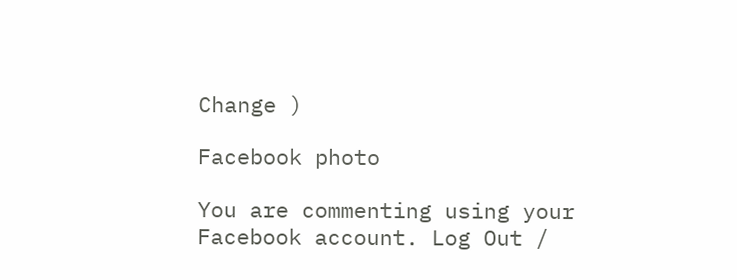Change )

Facebook photo

You are commenting using your Facebook account. Log Out /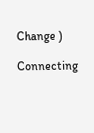Change )

Connecting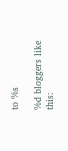to %s

%d bloggers like this: